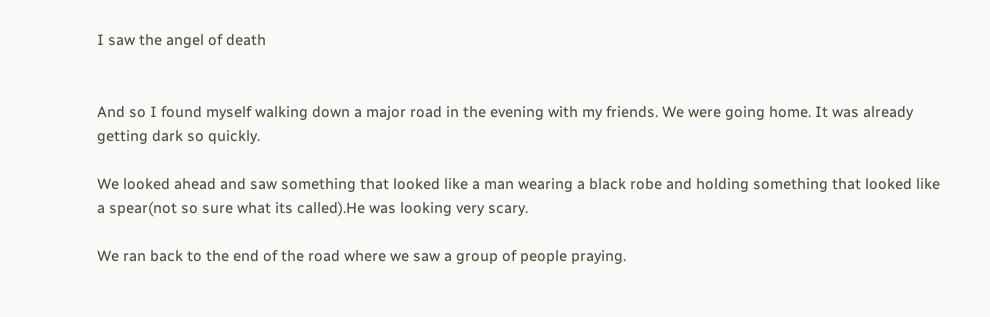I saw the angel of death


And so I found myself walking down a major road in the evening with my friends. We were going home. It was already getting dark so quickly.

We looked ahead and saw something that looked like a man wearing a black robe and holding something that looked like a spear(not so sure what its called).He was looking very scary.

We ran back to the end of the road where we saw a group of people praying.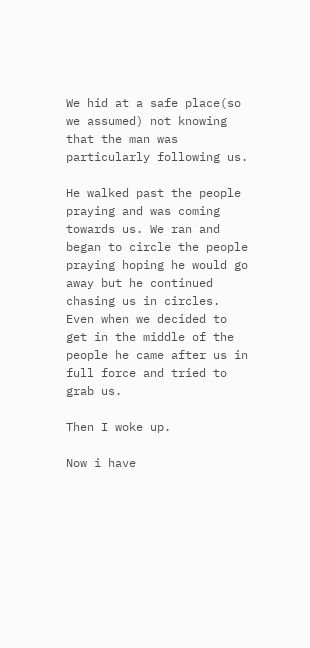We hid at a safe place(so we assumed) not knowing that the man was particularly following us.

He walked past the people praying and was coming towards us. We ran and began to circle the people praying hoping he would go away but he continued chasing us in circles.
Even when we decided to get in the middle of the people he came after us in full force and tried to grab us.

Then I woke up.

Now i have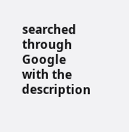searched through Google with the description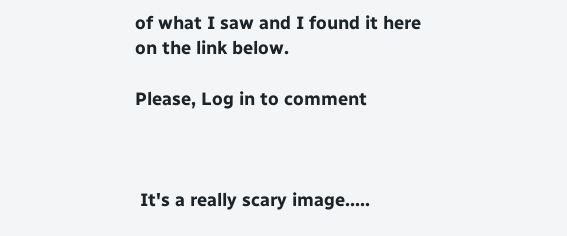of what I saw and I found it here on the link below.

Please, Log in to comment



 It's a really scary image.....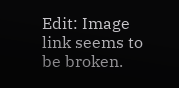Edit: Image link seems to be broken.